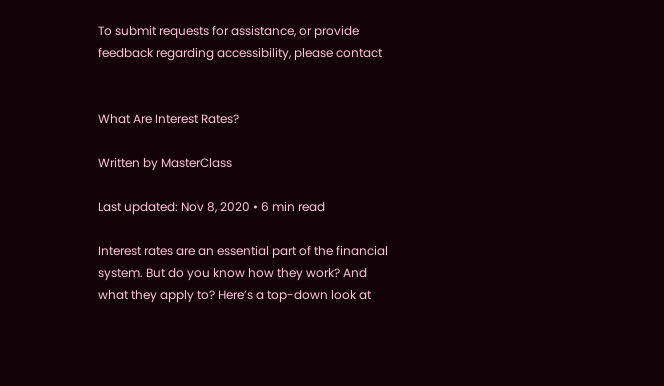To submit requests for assistance, or provide feedback regarding accessibility, please contact


What Are Interest Rates?

Written by MasterClass

Last updated: Nov 8, 2020 • 6 min read

Interest rates are an essential part of the financial system. But do you know how they work? And what they apply to? Here’s a top-down look at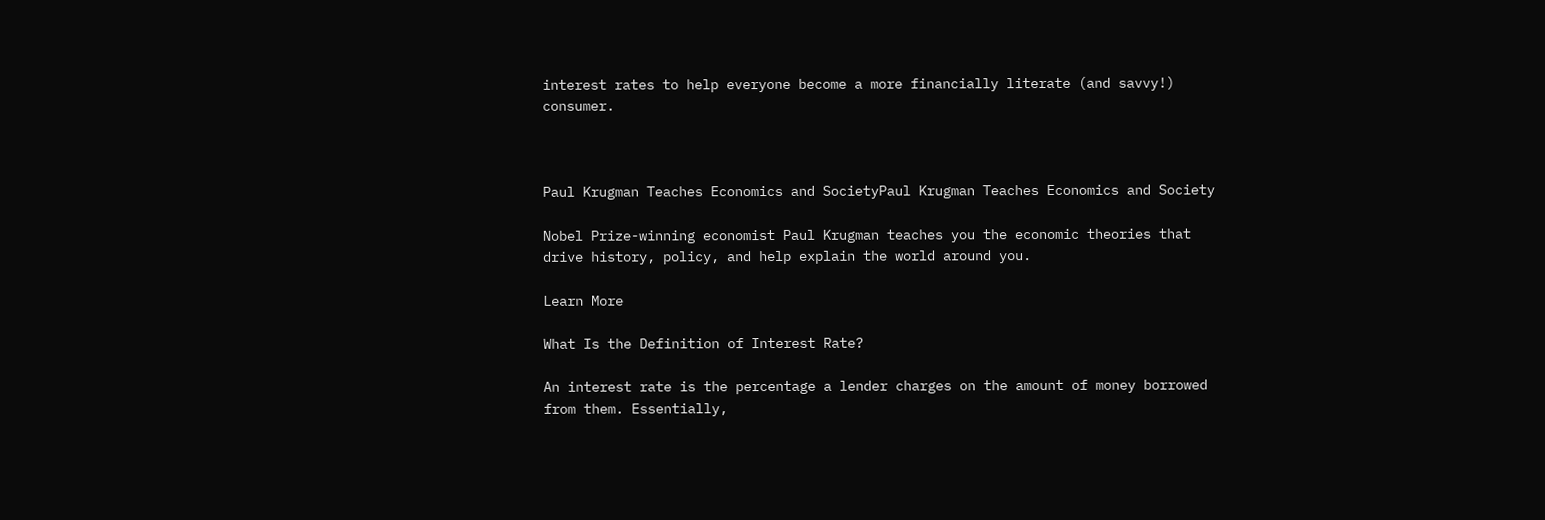interest rates to help everyone become a more financially literate (and savvy!) consumer.



Paul Krugman Teaches Economics and SocietyPaul Krugman Teaches Economics and Society

Nobel Prize-winning economist Paul Krugman teaches you the economic theories that drive history, policy, and help explain the world around you.

Learn More

What Is the Definition of Interest Rate?

An interest rate is the percentage a lender charges on the amount of money borrowed from them. Essentially,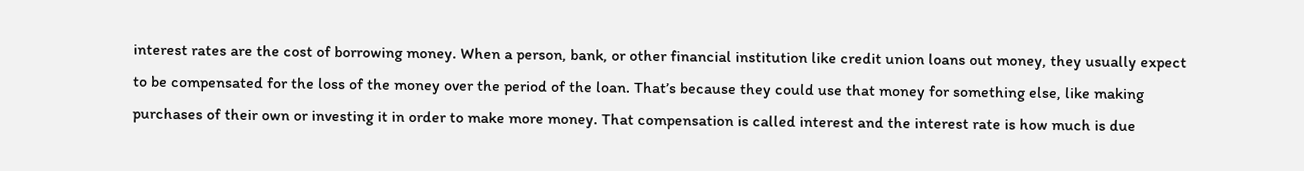interest rates are the cost of borrowing money. When a person, bank, or other financial institution like credit union loans out money, they usually expect to be compensated for the loss of the money over the period of the loan. That’s because they could use that money for something else, like making purchases of their own or investing it in order to make more money. That compensation is called interest and the interest rate is how much is due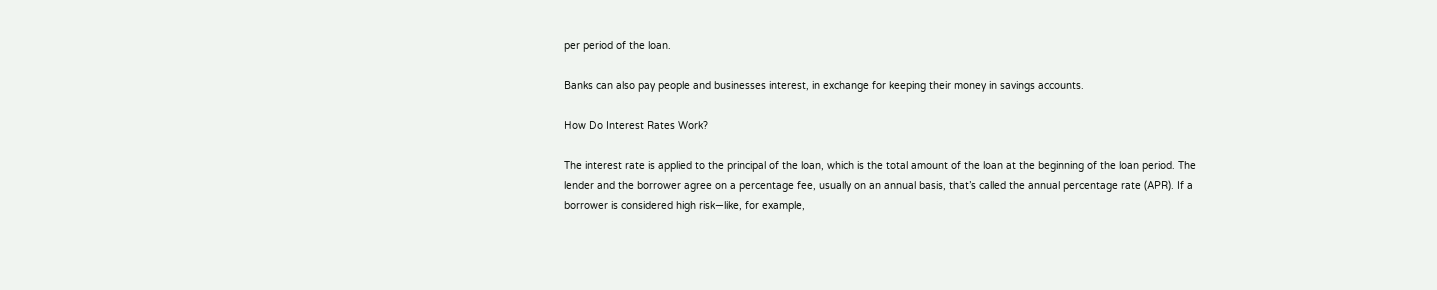per period of the loan.

Banks can also pay people and businesses interest, in exchange for keeping their money in savings accounts.

How Do Interest Rates Work?

The interest rate is applied to the principal of the loan, which is the total amount of the loan at the beginning of the loan period. The lender and the borrower agree on a percentage fee, usually on an annual basis, that’s called the annual percentage rate (APR). If a borrower is considered high risk—like, for example,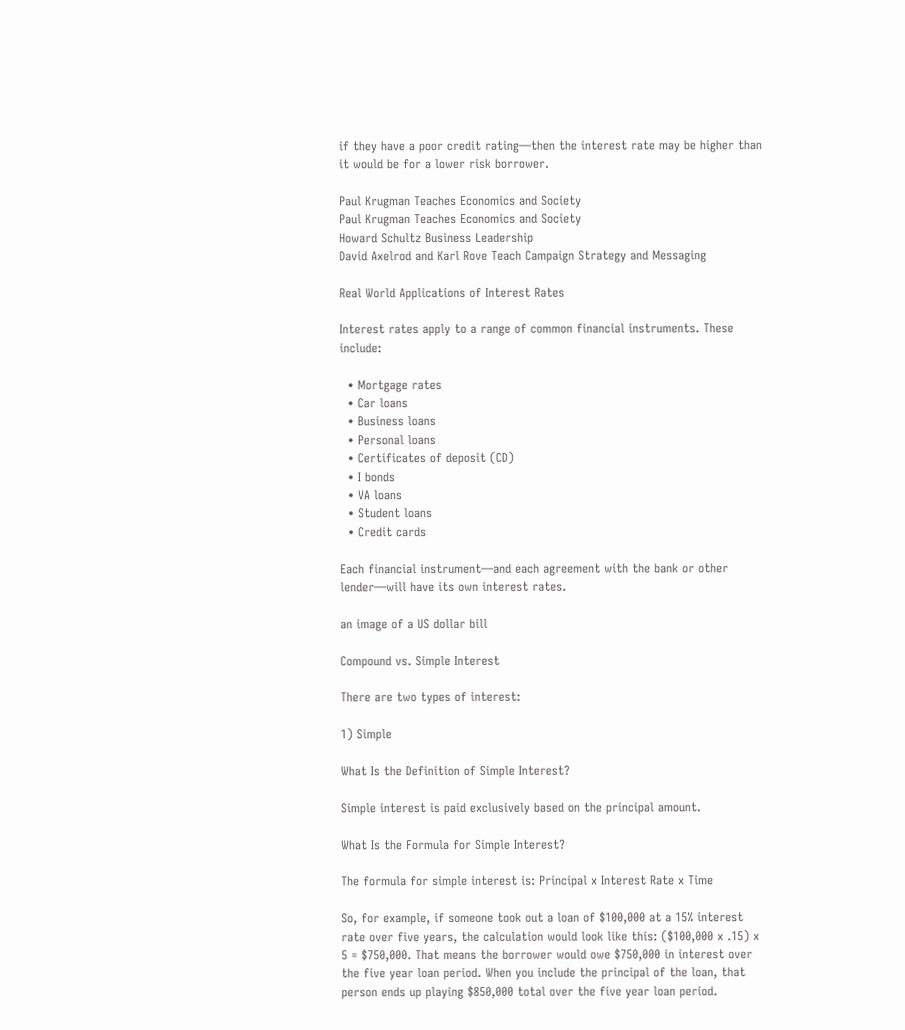if they have a poor credit rating—then the interest rate may be higher than it would be for a lower risk borrower.

Paul Krugman Teaches Economics and Society
Paul Krugman Teaches Economics and Society
Howard Schultz Business Leadership
David Axelrod and Karl Rove Teach Campaign Strategy and Messaging

Real World Applications of Interest Rates

Interest rates apply to a range of common financial instruments. These include:

  • Mortgage rates
  • Car loans
  • Business loans
  • Personal loans
  • Certificates of deposit (CD)
  • I bonds
  • VA loans
  • Student loans
  • Credit cards

Each financial instrument—and each agreement with the bank or other lender—will have its own interest rates.

an image of a US dollar bill

Compound vs. Simple Interest

There are two types of interest:

1) Simple

What Is the Definition of Simple Interest?

Simple interest is paid exclusively based on the principal amount.

What Is the Formula for Simple Interest?

The formula for simple interest is: Principal x Interest Rate x Time

So, for example, if someone took out a loan of $100,000 at a 15% interest rate over five years, the calculation would look like this: ($100,000 x .15) x 5 = $750,000. That means the borrower would owe $750,000 in interest over the five year loan period. When you include the principal of the loan, that person ends up playing $850,000 total over the five year loan period.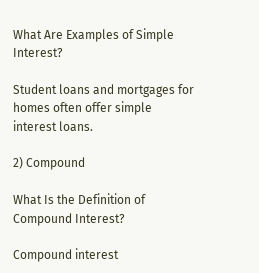What Are Examples of Simple Interest?

Student loans and mortgages for homes often offer simple interest loans.

2) Compound

What Is the Definition of Compound Interest?

Compound interest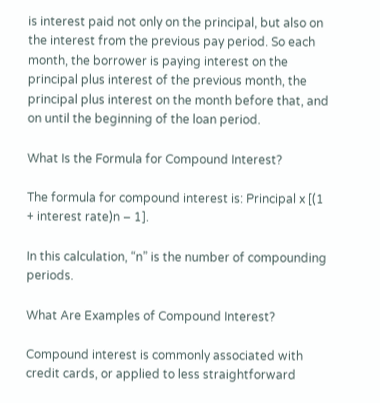is interest paid not only on the principal, but also on the interest from the previous pay period. So each month, the borrower is paying interest on the principal plus interest of the previous month, the principal plus interest on the month before that, and on until the beginning of the loan period.

What Is the Formula for Compound Interest?

The formula for compound interest is: Principal x [(1 + interest rate)n – 1].

In this calculation, “n” is the number of compounding periods.

What Are Examples of Compound Interest?

Compound interest is commonly associated with credit cards, or applied to less straightforward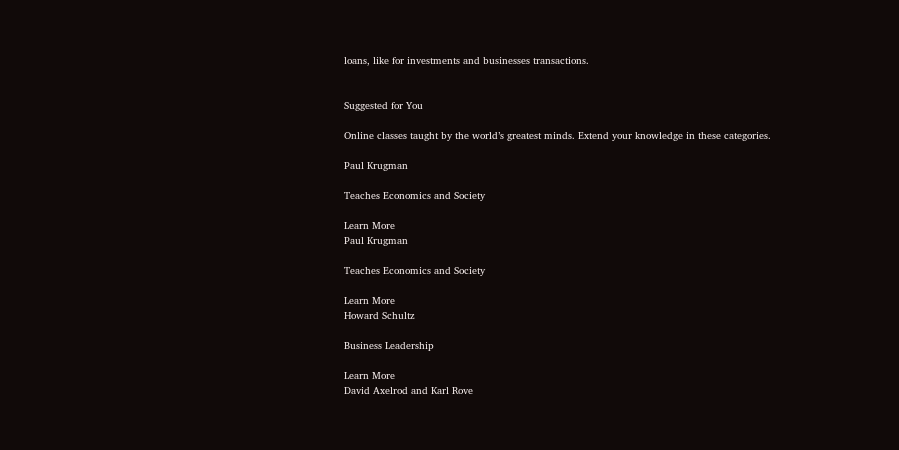loans, like for investments and businesses transactions.


Suggested for You

Online classes taught by the world’s greatest minds. Extend your knowledge in these categories.

Paul Krugman

Teaches Economics and Society

Learn More
Paul Krugman

Teaches Economics and Society

Learn More
Howard Schultz

Business Leadership

Learn More
David Axelrod and Karl Rove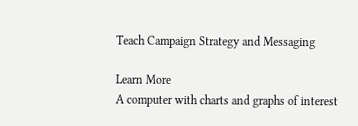Teach Campaign Strategy and Messaging

Learn More
A computer with charts and graphs of interest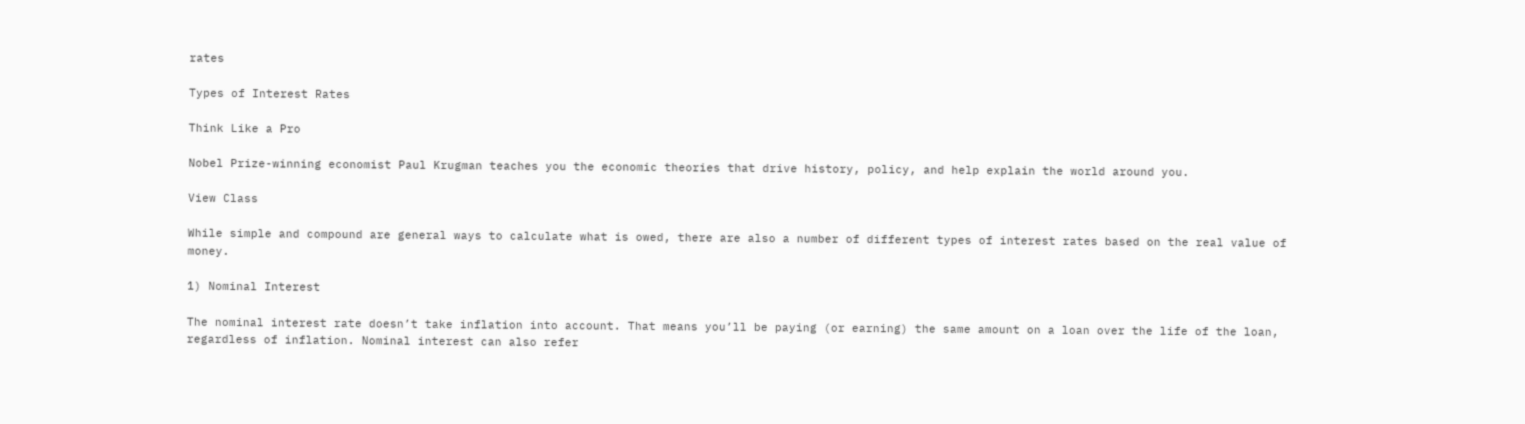rates

Types of Interest Rates

Think Like a Pro

Nobel Prize-winning economist Paul Krugman teaches you the economic theories that drive history, policy, and help explain the world around you.

View Class

While simple and compound are general ways to calculate what is owed, there are also a number of different types of interest rates based on the real value of money.

1) Nominal Interest

The nominal interest rate doesn’t take inflation into account. That means you’ll be paying (or earning) the same amount on a loan over the life of the loan, regardless of inflation. Nominal interest can also refer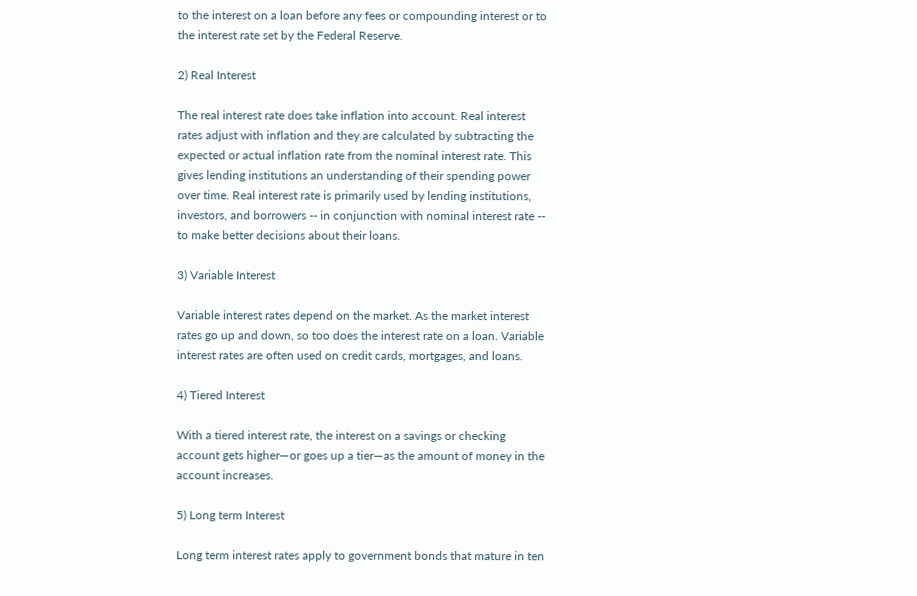to the interest on a loan before any fees or compounding interest or to the interest rate set by the Federal Reserve.

2) Real Interest

The real interest rate does take inflation into account. Real interest rates adjust with inflation and they are calculated by subtracting the expected or actual inflation rate from the nominal interest rate. This gives lending institutions an understanding of their spending power over time. Real interest rate is primarily used by lending institutions, investors, and borrowers -- in conjunction with nominal interest rate -- to make better decisions about their loans.

3) Variable Interest

Variable interest rates depend on the market. As the market interest rates go up and down, so too does the interest rate on a loan. Variable interest rates are often used on credit cards, mortgages, and loans.

4) Tiered Interest

With a tiered interest rate, the interest on a savings or checking account gets higher—or goes up a tier—as the amount of money in the account increases.

5) Long term Interest

Long term interest rates apply to government bonds that mature in ten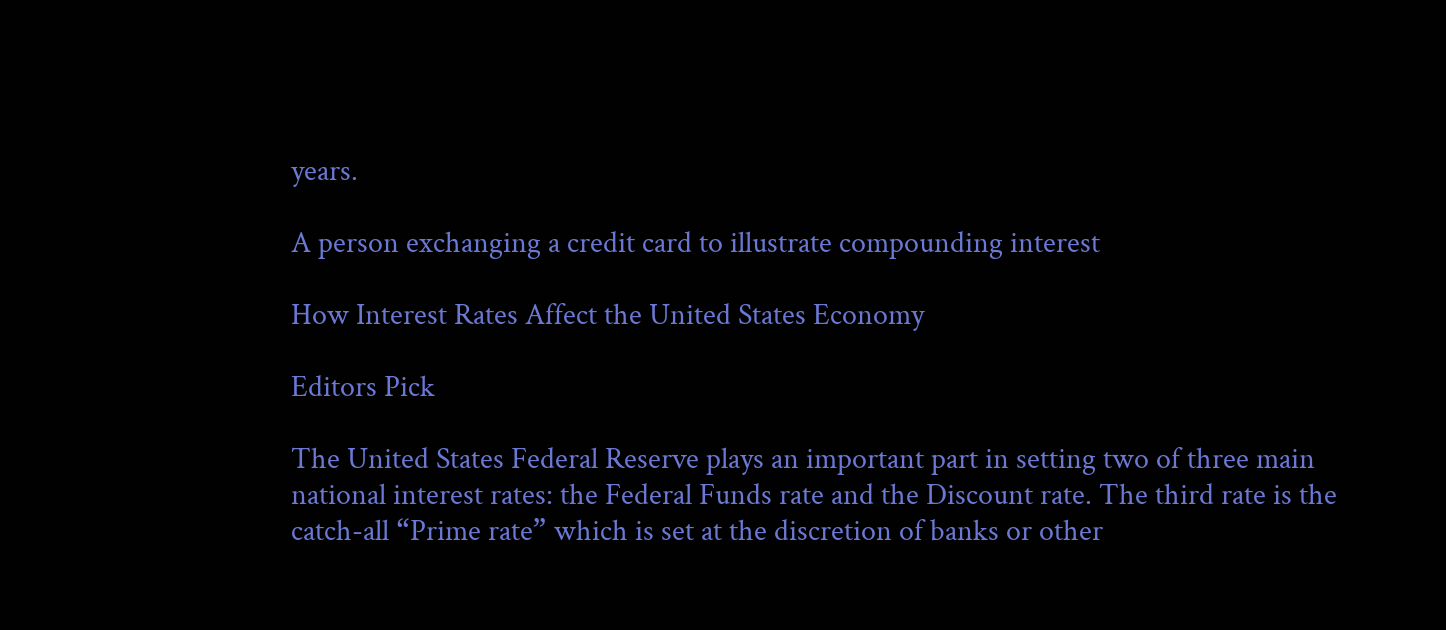years.

A person exchanging a credit card to illustrate compounding interest

How Interest Rates Affect the United States Economy

Editors Pick

The United States Federal Reserve plays an important part in setting two of three main national interest rates: the Federal Funds rate and the Discount rate. The third rate is the catch-all “Prime rate” which is set at the discretion of banks or other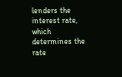lenders the interest rate, which determines the rate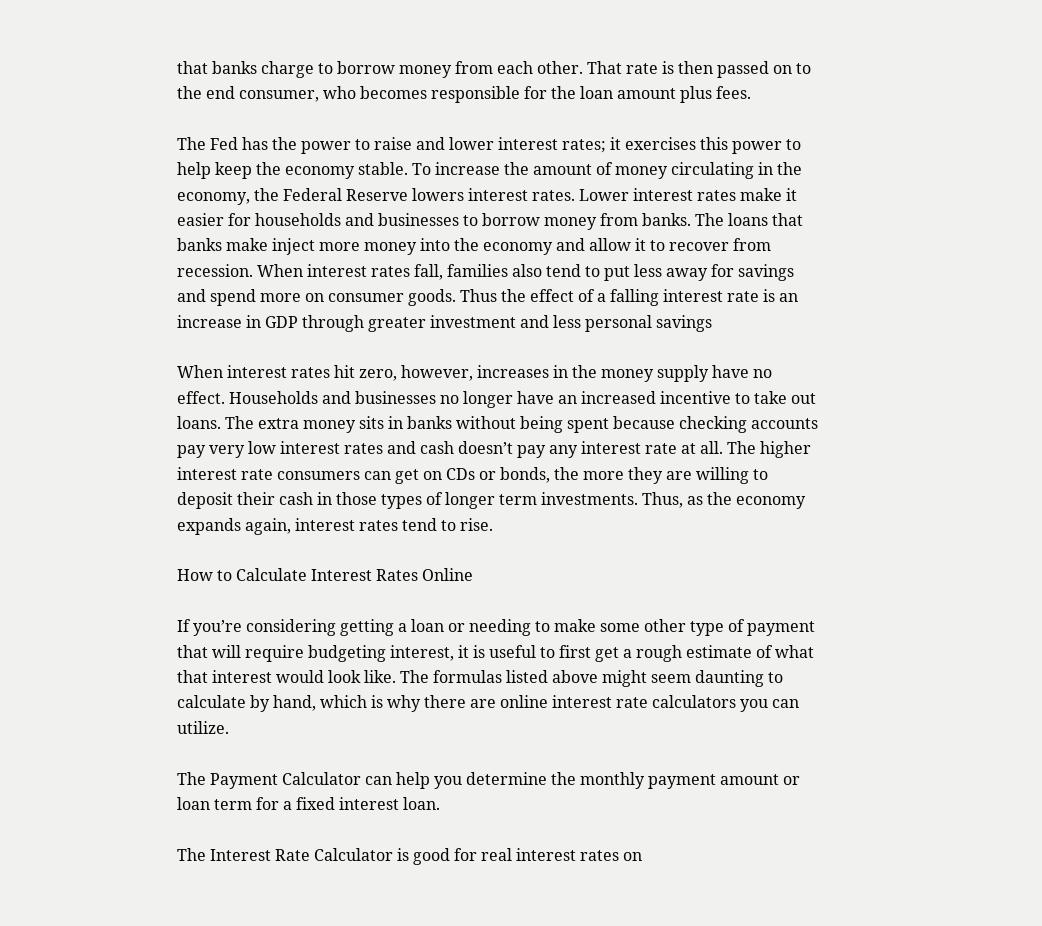that banks charge to borrow money from each other. That rate is then passed on to the end consumer, who becomes responsible for the loan amount plus fees.

The Fed has the power to raise and lower interest rates; it exercises this power to help keep the economy stable. To increase the amount of money circulating in the economy, the Federal Reserve lowers interest rates. Lower interest rates make it easier for households and businesses to borrow money from banks. The loans that banks make inject more money into the economy and allow it to recover from recession. When interest rates fall, families also tend to put less away for savings and spend more on consumer goods. Thus the effect of a falling interest rate is an increase in GDP through greater investment and less personal savings

When interest rates hit zero, however, increases in the money supply have no effect. Households and businesses no longer have an increased incentive to take out loans. The extra money sits in banks without being spent because checking accounts pay very low interest rates and cash doesn’t pay any interest rate at all. The higher interest rate consumers can get on CDs or bonds, the more they are willing to deposit their cash in those types of longer term investments. Thus, as the economy expands again, interest rates tend to rise.

How to Calculate Interest Rates Online

If you’re considering getting a loan or needing to make some other type of payment that will require budgeting interest, it is useful to first get a rough estimate of what that interest would look like. The formulas listed above might seem daunting to calculate by hand, which is why there are online interest rate calculators you can utilize.

The Payment Calculator can help you determine the monthly payment amount or loan term for a fixed interest loan.

The Interest Rate Calculator is good for real interest rates on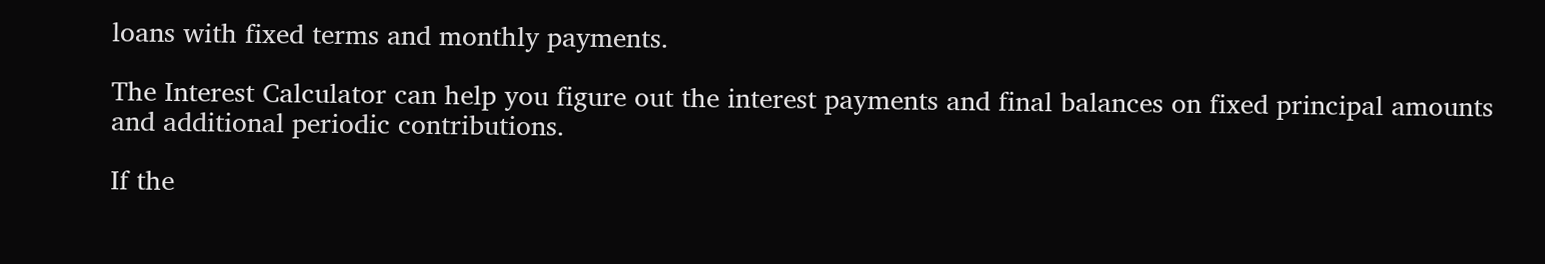loans with fixed terms and monthly payments.

The Interest Calculator can help you figure out the interest payments and final balances on fixed principal amounts and additional periodic contributions.

If the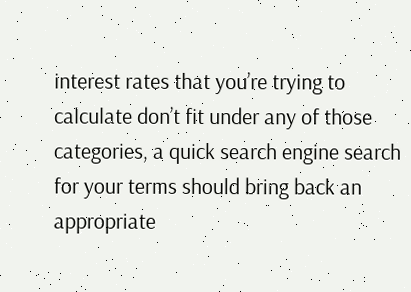interest rates that you’re trying to calculate don’t fit under any of those categories, a quick search engine search for your terms should bring back an appropriate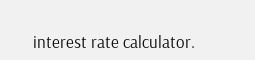interest rate calculator.